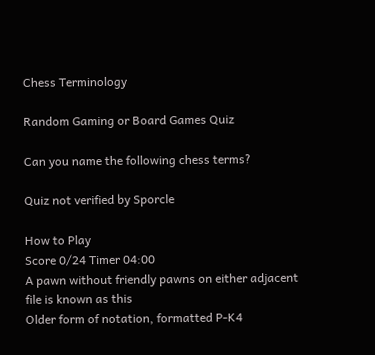Chess Terminology

Random Gaming or Board Games Quiz

Can you name the following chess terms?

Quiz not verified by Sporcle

How to Play
Score 0/24 Timer 04:00
A pawn without friendly pawns on either adjacent file is known as this
Older form of notation, formatted P-K4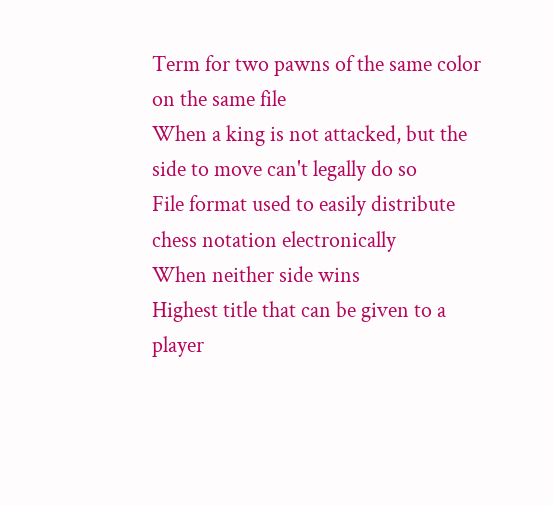Term for two pawns of the same color on the same file
When a king is not attacked, but the side to move can't legally do so
File format used to easily distribute chess notation electronically
When neither side wins
Highest title that can be given to a player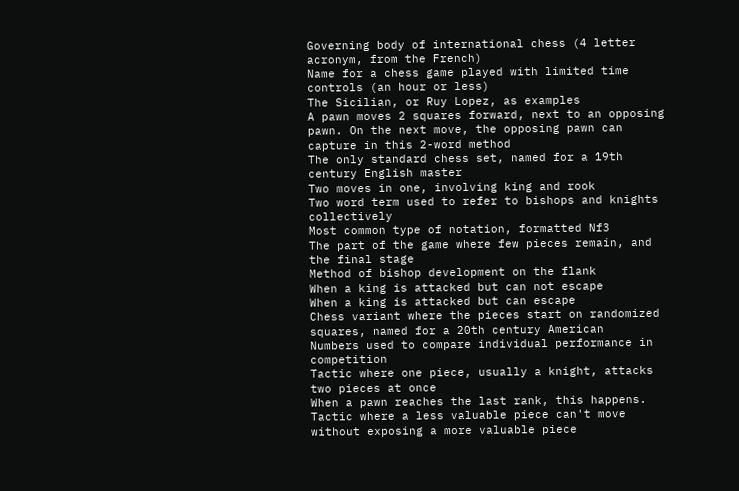Governing body of international chess (4 letter acronym, from the French)
Name for a chess game played with limited time controls (an hour or less)
The Sicilian, or Ruy Lopez, as examples
A pawn moves 2 squares forward, next to an opposing pawn. On the next move, the opposing pawn can capture in this 2-word method
The only standard chess set, named for a 19th century English master
Two moves in one, involving king and rook
Two word term used to refer to bishops and knights collectively
Most common type of notation, formatted Nf3
The part of the game where few pieces remain, and the final stage
Method of bishop development on the flank
When a king is attacked but can not escape
When a king is attacked but can escape
Chess variant where the pieces start on randomized squares, named for a 20th century American
Numbers used to compare individual performance in competition
Tactic where one piece, usually a knight, attacks two pieces at once
When a pawn reaches the last rank, this happens.
Tactic where a less valuable piece can't move without exposing a more valuable piece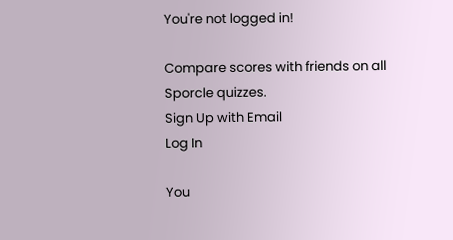You're not logged in!

Compare scores with friends on all Sporcle quizzes.
Sign Up with Email
Log In

You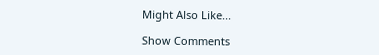Might Also Like...

Show Comments